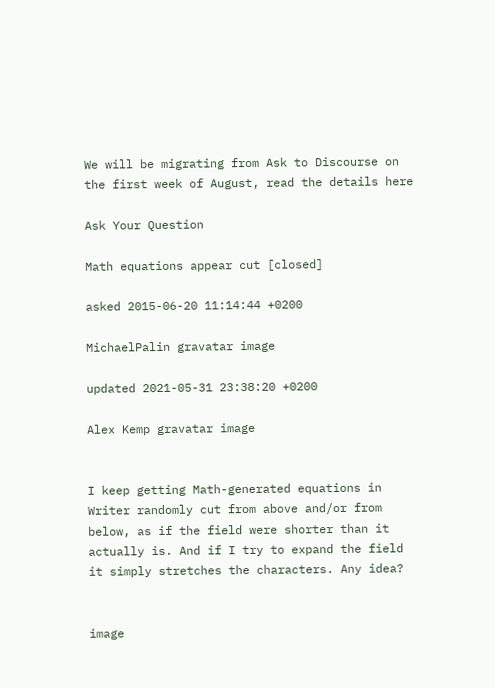We will be migrating from Ask to Discourse on the first week of August, read the details here

Ask Your Question

Math equations appear cut [closed]

asked 2015-06-20 11:14:44 +0200

MichaelPalin gravatar image

updated 2021-05-31 23:38:20 +0200

Alex Kemp gravatar image


I keep getting Math-generated equations in Writer randomly cut from above and/or from below, as if the field were shorter than it actually is. And if I try to expand the field it simply stretches the characters. Any idea?


image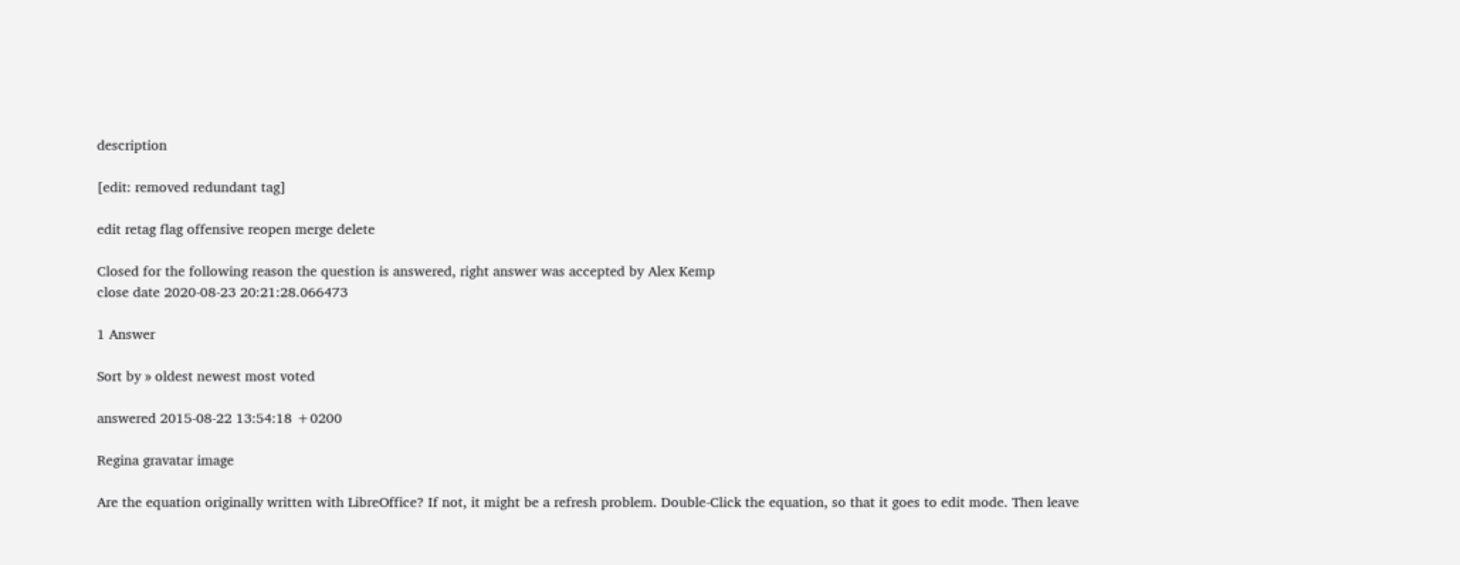description

[edit: removed redundant tag]

edit retag flag offensive reopen merge delete

Closed for the following reason the question is answered, right answer was accepted by Alex Kemp
close date 2020-08-23 20:21:28.066473

1 Answer

Sort by » oldest newest most voted

answered 2015-08-22 13:54:18 +0200

Regina gravatar image

Are the equation originally written with LibreOffice? If not, it might be a refresh problem. Double-Click the equation, so that it goes to edit mode. Then leave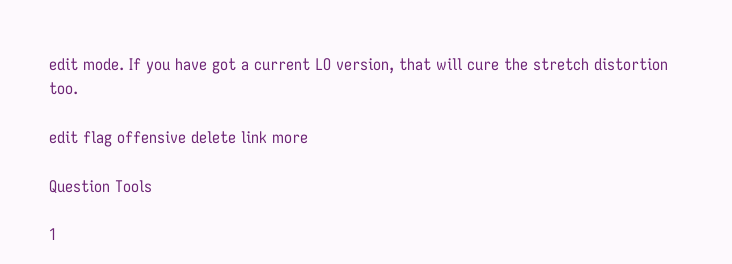edit mode. If you have got a current LO version, that will cure the stretch distortion too.

edit flag offensive delete link more

Question Tools

1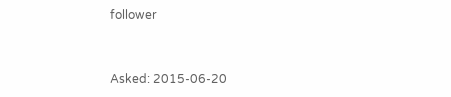follower


Asked: 2015-06-20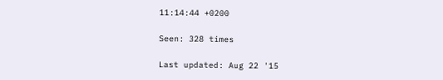11:14:44 +0200

Seen: 328 times

Last updated: Aug 22 '15